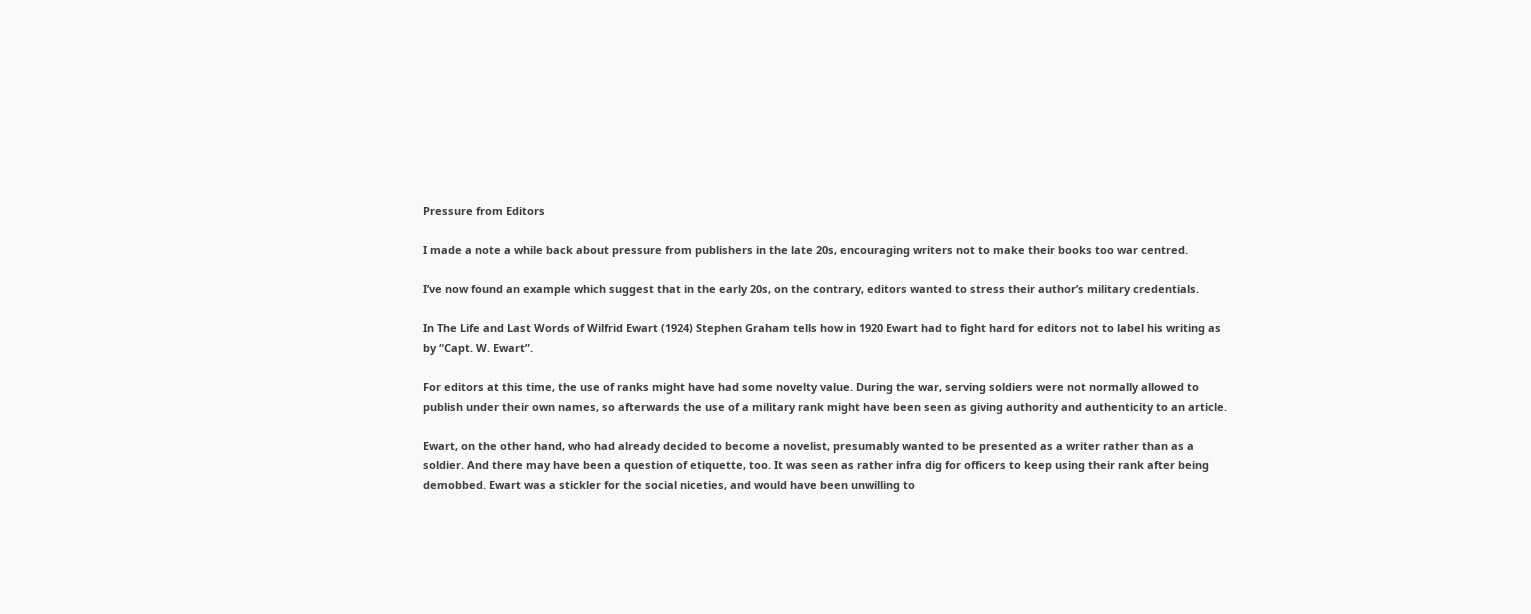Pressure from Editors

I made a note a while back about pressure from publishers in the late 20s, encouraging writers not to make their books too war centred.

I’ve now found an example which suggest that in the early 20s, on the contrary, editors wanted to stress their author’s military credentials.

In The Life and Last Words of Wilfrid Ewart (1924) Stephen Graham tells how in 1920 Ewart had to fight hard for editors not to label his writing as by “Capt. W. Ewart”.

For editors at this time, the use of ranks might have had some novelty value. During the war, serving soldiers were not normally allowed to publish under their own names, so afterwards the use of a military rank might have been seen as giving authority and authenticity to an article.

Ewart, on the other hand, who had already decided to become a novelist, presumably wanted to be presented as a writer rather than as a soldier. And there may have been a question of etiquette, too. It was seen as rather infra dig for officers to keep using their rank after being demobbed. Ewart was a stickler for the social niceties, and would have been unwilling to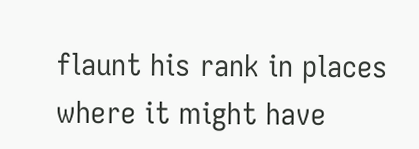flaunt his rank in places where it might have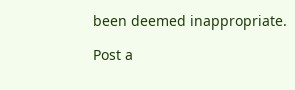been deemed inappropriate.

Post a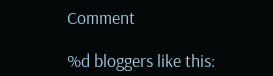Comment

%d bloggers like this: